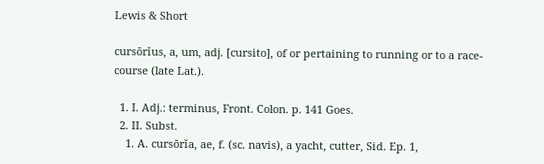Lewis & Short

cursōrĭus, a, um, adj. [cursito], of or pertaining to running or to a race-course (late Lat.).

  1. I. Adj.: terminus, Front. Colon. p. 141 Goes.
  2. II. Subst.
    1. A. cursōrĭa, ae, f. (sc. navis), a yacht, cutter, Sid. Ep. 1,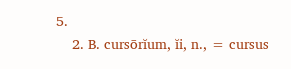5.
    2. B. cursōrĭum, ĭi, n., = cursus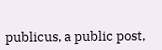publicus, a public post,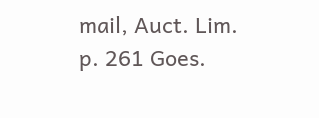mail, Auct. Lim. p. 261 Goes.